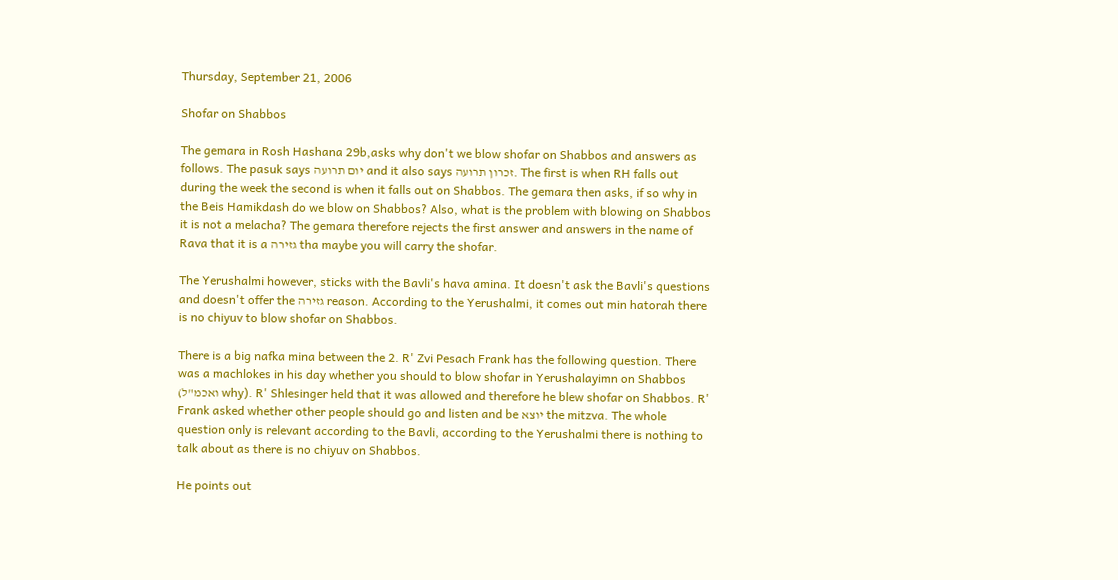Thursday, September 21, 2006

Shofar on Shabbos

The gemara in Rosh Hashana 29b,asks why don't we blow shofar on Shabbos and answers as follows. The pasuk says יום תרועה and it also says זכרון תרועה. The first is when RH falls out during the week the second is when it falls out on Shabbos. The gemara then asks, if so why in the Beis Hamikdash do we blow on Shabbos? Also, what is the problem with blowing on Shabbos it is not a melacha? The gemara therefore rejects the first answer and answers in the name of Rava that it is a גזירה tha maybe you will carry the shofar.

The Yerushalmi however, sticks with the Bavli's hava amina. It doesn't ask the Bavli's questions and doesn't offer the גזירה reason. According to the Yerushalmi, it comes out min hatorah there is no chiyuv to blow shofar on Shabbos.

There is a big nafka mina between the 2. R' Zvi Pesach Frank has the following question. There was a machlokes in his day whether you should to blow shofar in Yerushalayimn on Shabbos (ואכמ"ל why). R' Shlesinger held that it was allowed and therefore he blew shofar on Shabbos. R' Frank asked whether other people should go and listen and be יוצא the mitzva. The whole question only is relevant according to the Bavli, according to the Yerushalmi there is nothing to talk about as there is no chiyuv on Shabbos.

He points out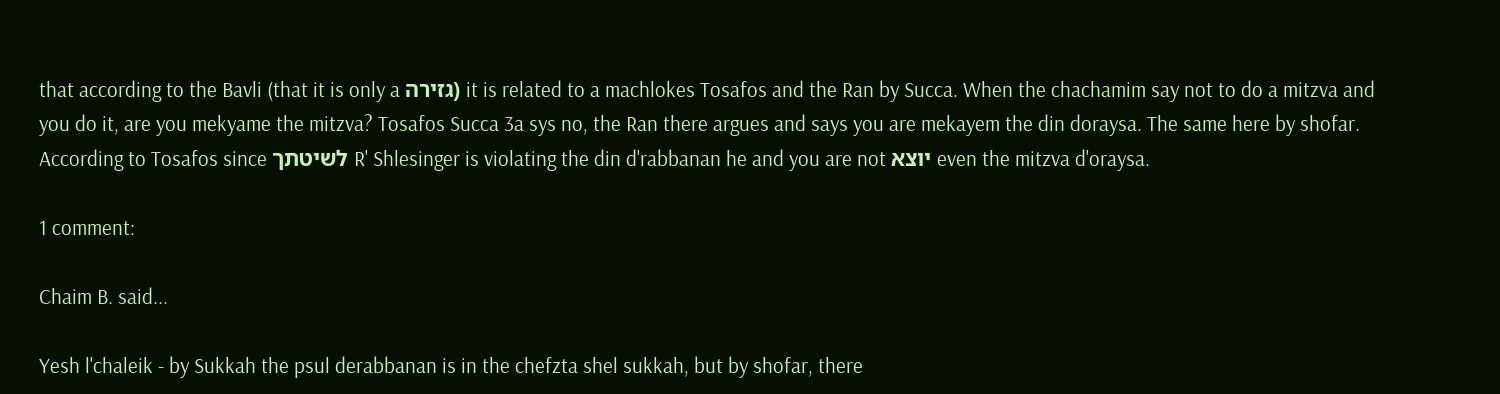that according to the Bavli (that it is only a גזירה) it is related to a machlokes Tosafos and the Ran by Succa. When the chachamim say not to do a mitzva and you do it, are you mekyame the mitzva? Tosafos Succa 3a sys no, the Ran there argues and says you are mekayem the din doraysa. The same here by shofar. According to Tosafos since לשיטתך R' Shlesinger is violating the din d'rabbanan he and you are not יוצא even the mitzva d'oraysa.

1 comment:

Chaim B. said...

Yesh l'chaleik - by Sukkah the psul derabbanan is in the chefzta shel sukkah, but by shofar, there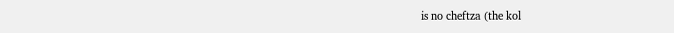is no cheftza (the kol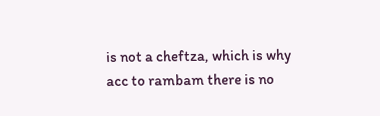is not a cheftza, which is why acc to rambam there is no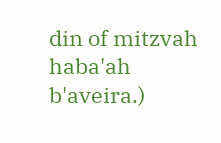din of mitzvah haba'ah b'aveira.)